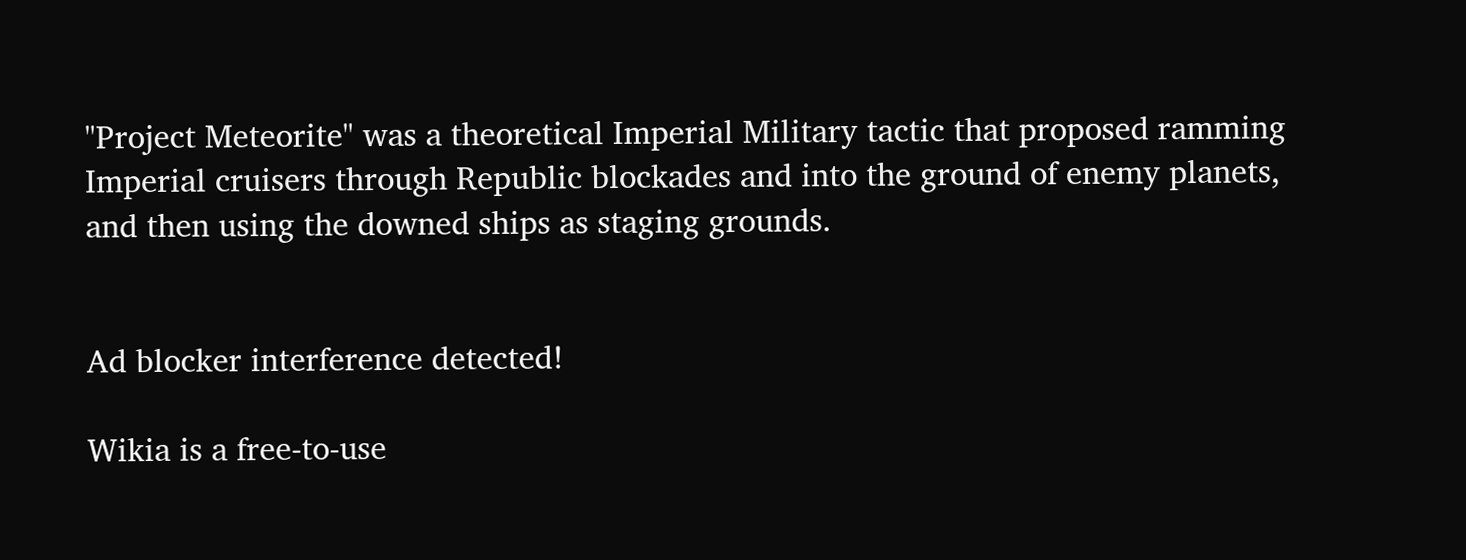"Project Meteorite" was a theoretical Imperial Military tactic that proposed ramming Imperial cruisers through Republic blockades and into the ground of enemy planets, and then using the downed ships as staging grounds.


Ad blocker interference detected!

Wikia is a free-to-use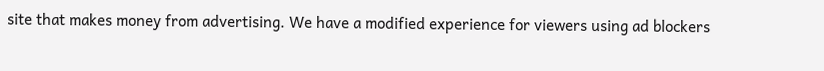site that makes money from advertising. We have a modified experience for viewers using ad blockers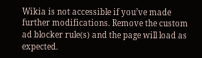Wikia is not accessible if you’ve made further modifications. Remove the custom ad blocker rule(s) and the page will load as expected.